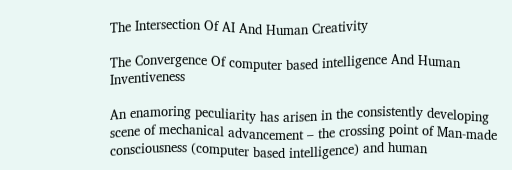The Intersection Of AI And Human Creativity

The Convergence Of computer based intelligence And Human Inventiveness

An enamoring peculiarity has arisen in the consistently developing scene of mechanical advancement – the crossing point of Man-made consciousness (computer based intelligence) and human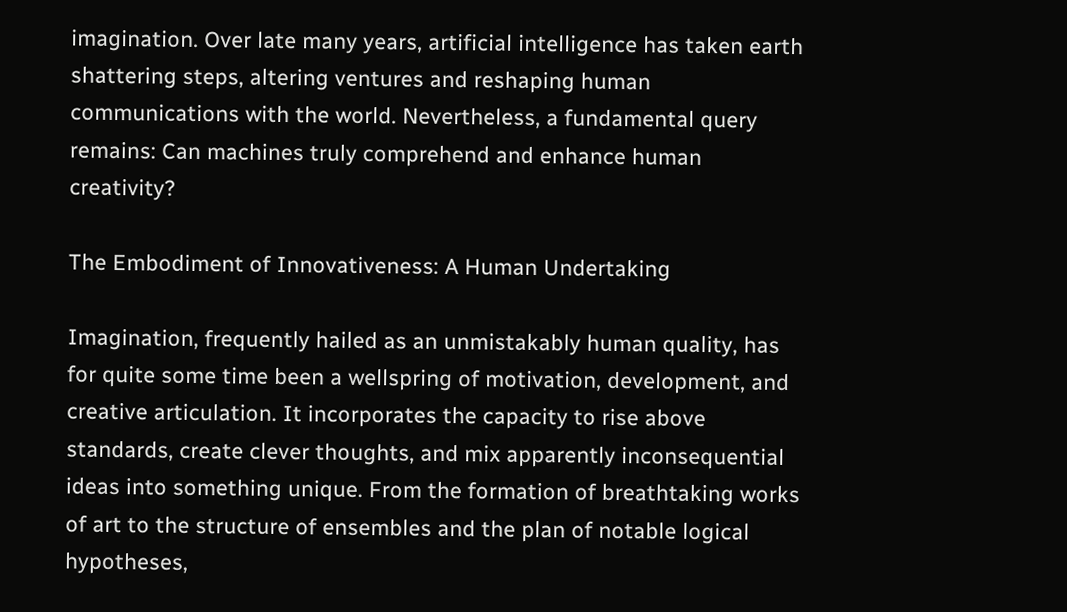imagination. Over late many years, artificial intelligence has taken earth shattering steps, altering ventures and reshaping human communications with the world. Nevertheless, a fundamental query remains: Can machines truly comprehend and enhance human creativity?

The Embodiment of Innovativeness: A Human Undertaking

Imagination, frequently hailed as an unmistakably human quality, has for quite some time been a wellspring of motivation, development, and creative articulation. It incorporates the capacity to rise above standards, create clever thoughts, and mix apparently inconsequential ideas into something unique. From the formation of breathtaking works of art to the structure of ensembles and the plan of notable logical hypotheses,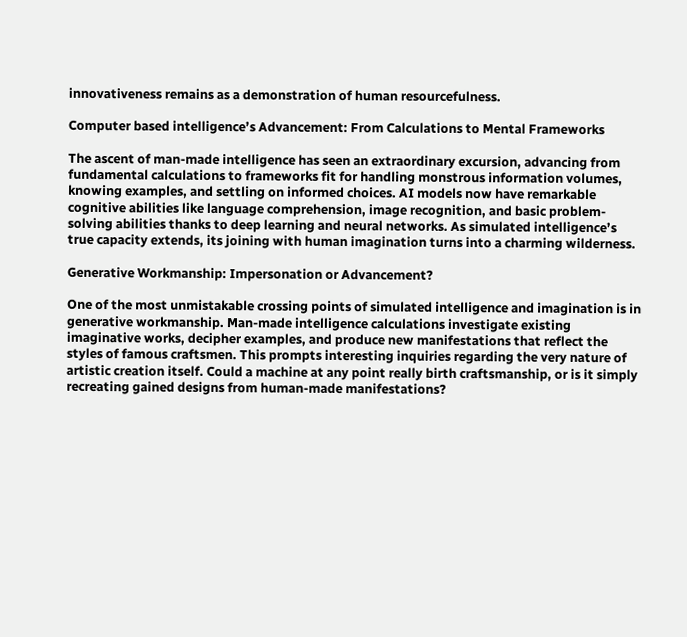innovativeness remains as a demonstration of human resourcefulness.

Computer based intelligence’s Advancement: From Calculations to Mental Frameworks

The ascent of man-made intelligence has seen an extraordinary excursion, advancing from fundamental calculations to frameworks fit for handling monstrous information volumes, knowing examples, and settling on informed choices. AI models now have remarkable cognitive abilities like language comprehension, image recognition, and basic problem-solving abilities thanks to deep learning and neural networks. As simulated intelligence’s true capacity extends, its joining with human imagination turns into a charming wilderness.

Generative Workmanship: Impersonation or Advancement?

One of the most unmistakable crossing points of simulated intelligence and imagination is in generative workmanship. Man-made intelligence calculations investigate existing imaginative works, decipher examples, and produce new manifestations that reflect the styles of famous craftsmen. This prompts interesting inquiries regarding the very nature of artistic creation itself. Could a machine at any point really birth craftsmanship, or is it simply recreating gained designs from human-made manifestations?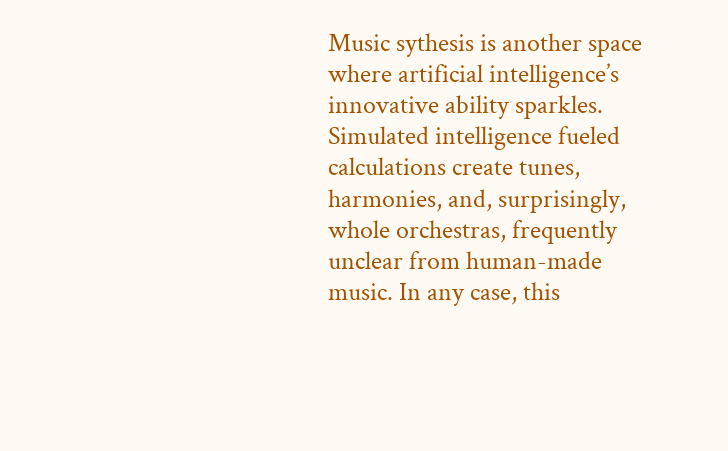Music sythesis is another space where artificial intelligence’s innovative ability sparkles. Simulated intelligence fueled calculations create tunes, harmonies, and, surprisingly, whole orchestras, frequently unclear from human-made music. In any case, this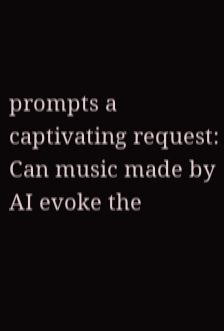prompts a captivating request: Can music made by AI evoke the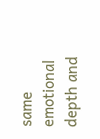same emotional depth and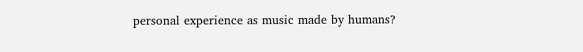personal experience as music made by humans?